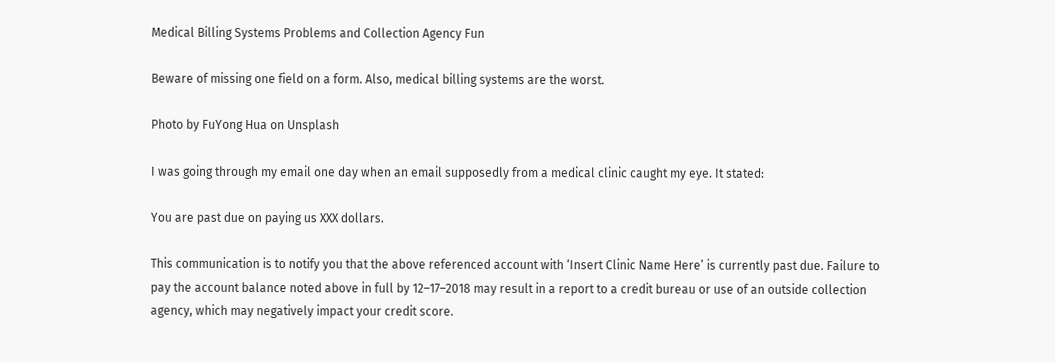Medical Billing Systems Problems and Collection Agency Fun

Beware of missing one field on a form. Also, medical billing systems are the worst.

Photo by FuYong Hua on Unsplash

I was going through my email one day when an email supposedly from a medical clinic caught my eye. It stated:

You are past due on paying us XXX dollars.

This communication is to notify you that the above referenced account with ‘Insert Clinic Name Here’ is currently past due. Failure to pay the account balance noted above in full by 12–17–2018 may result in a report to a credit bureau or use of an outside collection agency, which may negatively impact your credit score.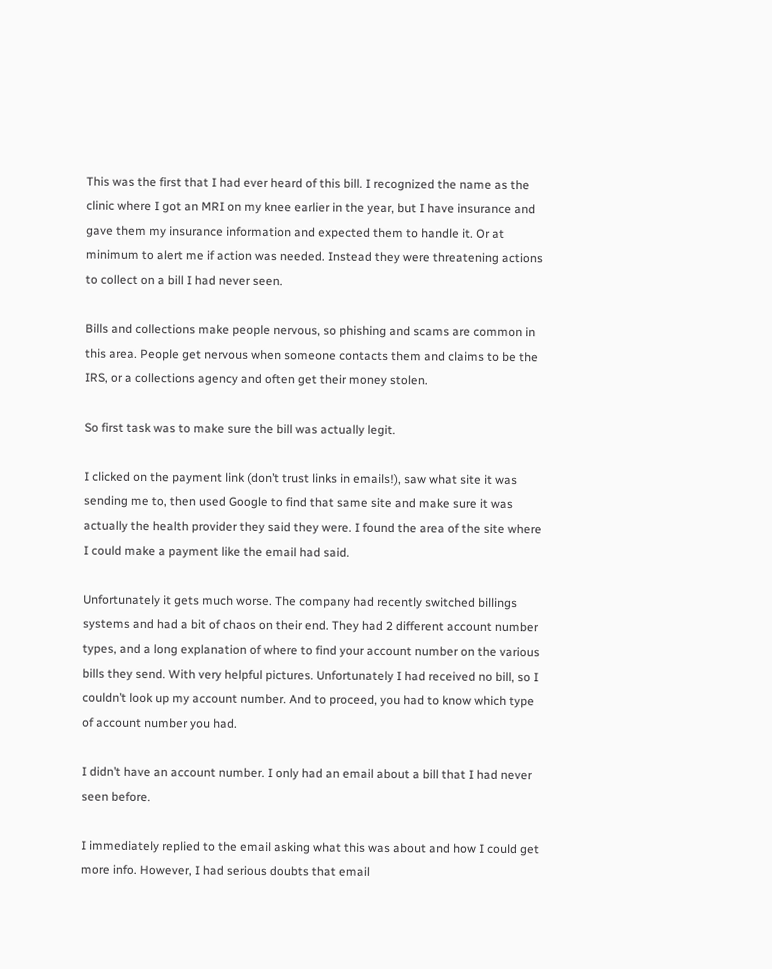This was the first that I had ever heard of this bill. I recognized the name as the clinic where I got an MRI on my knee earlier in the year, but I have insurance and gave them my insurance information and expected them to handle it. Or at minimum to alert me if action was needed. Instead they were threatening actions to collect on a bill I had never seen.

Bills and collections make people nervous, so phishing and scams are common in this area. People get nervous when someone contacts them and claims to be the IRS, or a collections agency and often get their money stolen.

So first task was to make sure the bill was actually legit.

I clicked on the payment link (don’t trust links in emails!), saw what site it was sending me to, then used Google to find that same site and make sure it was actually the health provider they said they were. I found the area of the site where I could make a payment like the email had said.

Unfortunately it gets much worse. The company had recently switched billings systems and had a bit of chaos on their end. They had 2 different account number types, and a long explanation of where to find your account number on the various bills they send. With very helpful pictures. Unfortunately I had received no bill, so I couldn’t look up my account number. And to proceed, you had to know which type of account number you had.

I didn’t have an account number. I only had an email about a bill that I had never seen before.

I immediately replied to the email asking what this was about and how I could get more info. However, I had serious doubts that email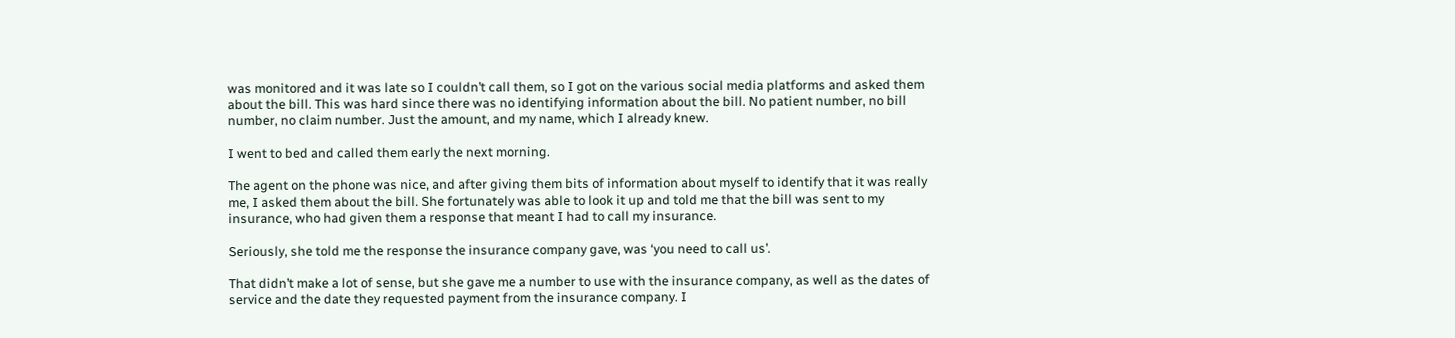was monitored and it was late so I couldn’t call them, so I got on the various social media platforms and asked them about the bill. This was hard since there was no identifying information about the bill. No patient number, no bill number, no claim number. Just the amount, and my name, which I already knew.

I went to bed and called them early the next morning.

The agent on the phone was nice, and after giving them bits of information about myself to identify that it was really me, I asked them about the bill. She fortunately was able to look it up and told me that the bill was sent to my insurance, who had given them a response that meant I had to call my insurance.

Seriously, she told me the response the insurance company gave, was ‘you need to call us’.

That didn’t make a lot of sense, but she gave me a number to use with the insurance company, as well as the dates of service and the date they requested payment from the insurance company. I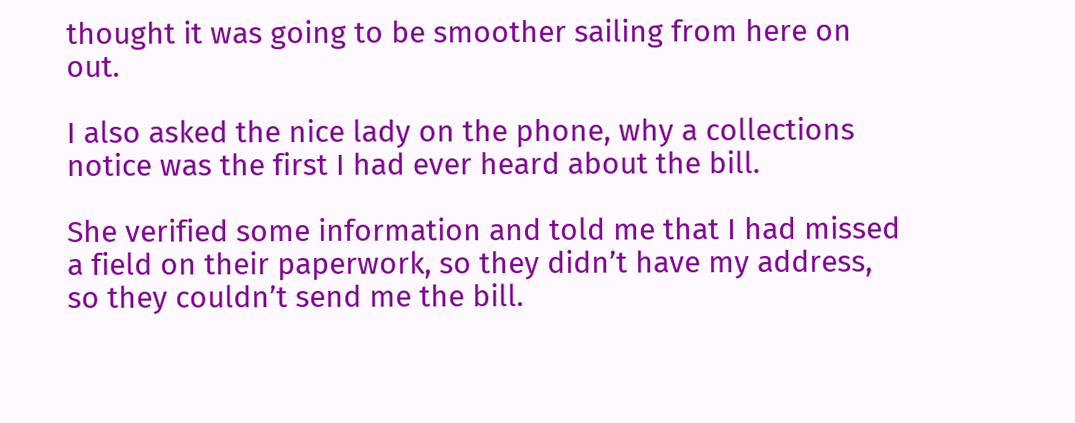thought it was going to be smoother sailing from here on out.

I also asked the nice lady on the phone, why a collections notice was the first I had ever heard about the bill.

She verified some information and told me that I had missed a field on their paperwork, so they didn’t have my address, so they couldn’t send me the bill.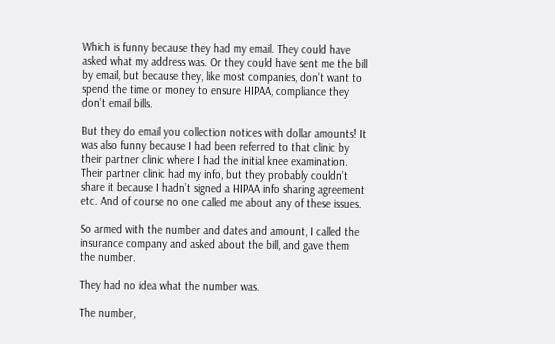Which is funny because they had my email. They could have asked what my address was. Or they could have sent me the bill by email, but because they, like most companies, don’t want to spend the time or money to ensure HIPAA, compliance they don’t email bills.

But they do email you collection notices with dollar amounts! It was also funny because I had been referred to that clinic by their partner clinic where I had the initial knee examination. Their partner clinic had my info, but they probably couldn’t share it because I hadn’t signed a HIPAA info sharing agreement etc. And of course no one called me about any of these issues.

So armed with the number and dates and amount, I called the insurance company and asked about the bill, and gave them the number.

They had no idea what the number was.

The number,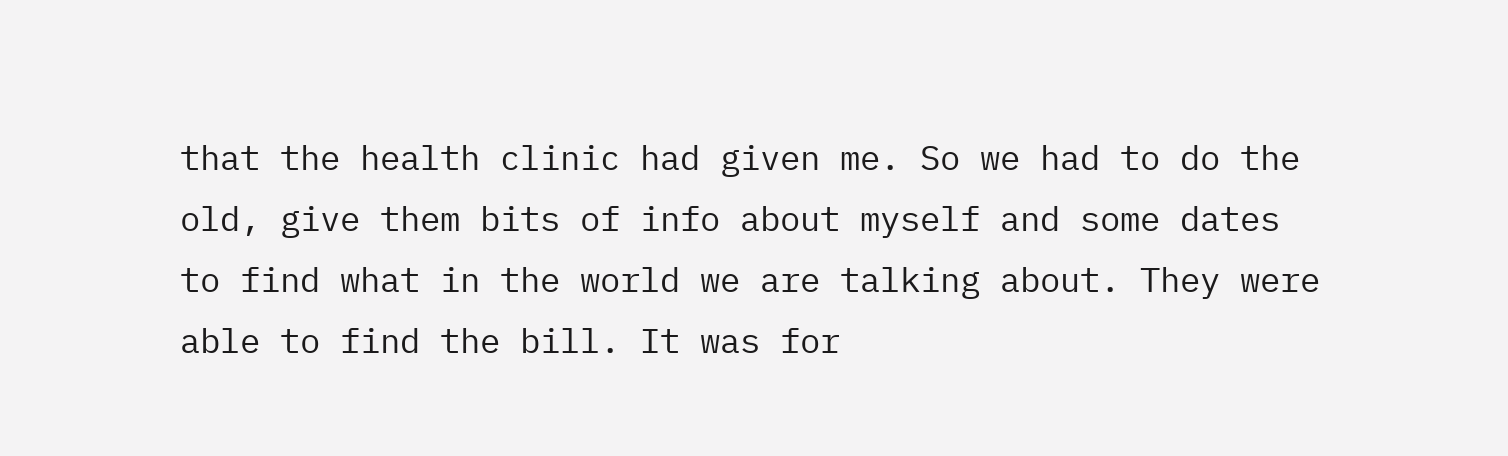that the health clinic had given me. So we had to do the old, give them bits of info about myself and some dates to find what in the world we are talking about. They were able to find the bill. It was for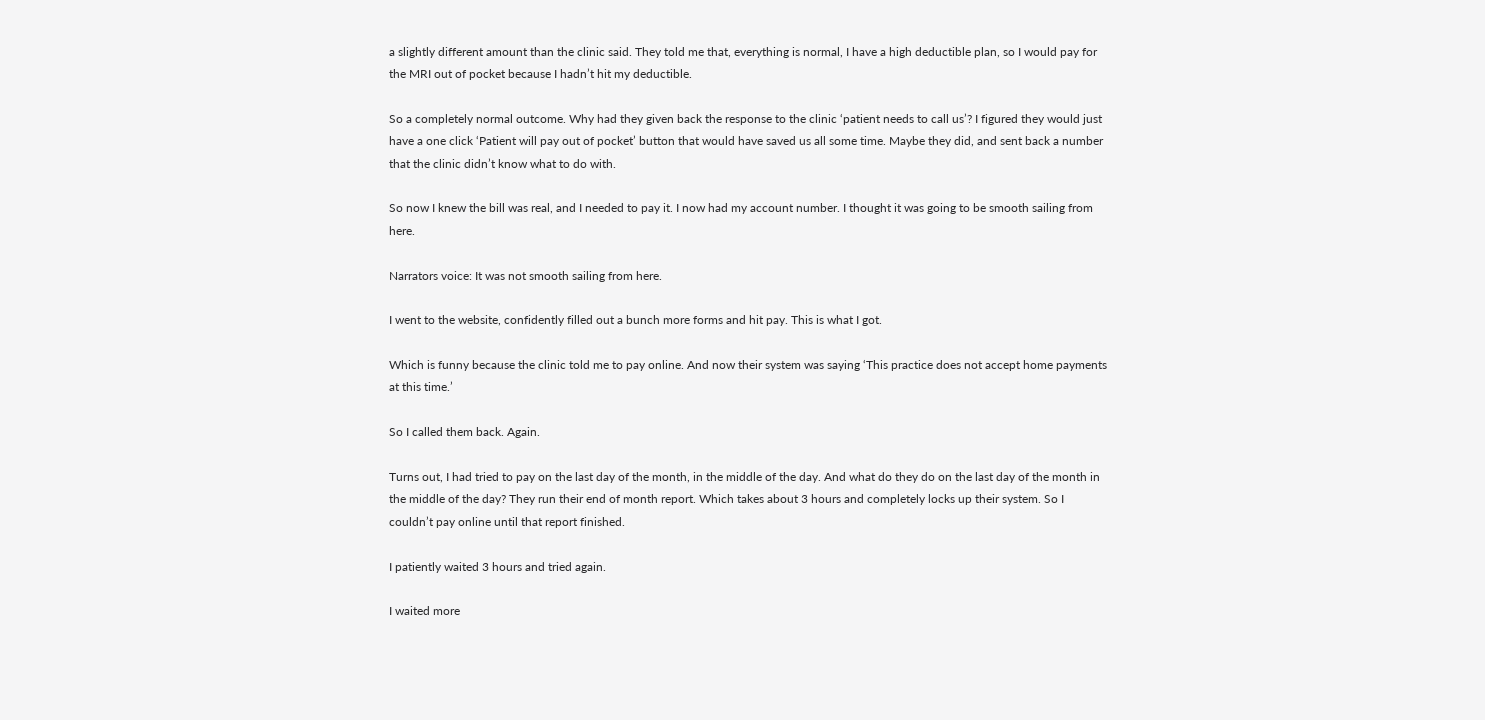a slightly different amount than the clinic said. They told me that, everything is normal, I have a high deductible plan, so I would pay for the MRI out of pocket because I hadn’t hit my deductible.

So a completely normal outcome. Why had they given back the response to the clinic ‘patient needs to call us’? I figured they would just have a one click ‘Patient will pay out of pocket’ button that would have saved us all some time. Maybe they did, and sent back a number that the clinic didn’t know what to do with.

So now I knew the bill was real, and I needed to pay it. I now had my account number. I thought it was going to be smooth sailing from here.

Narrators voice: It was not smooth sailing from here.

I went to the website, confidently filled out a bunch more forms and hit pay. This is what I got.

Which is funny because the clinic told me to pay online. And now their system was saying ‘This practice does not accept home payments at this time.’

So I called them back. Again.

Turns out, I had tried to pay on the last day of the month, in the middle of the day. And what do they do on the last day of the month in the middle of the day? They run their end of month report. Which takes about 3 hours and completely locks up their system. So I couldn’t pay online until that report finished.

I patiently waited 3 hours and tried again.

I waited more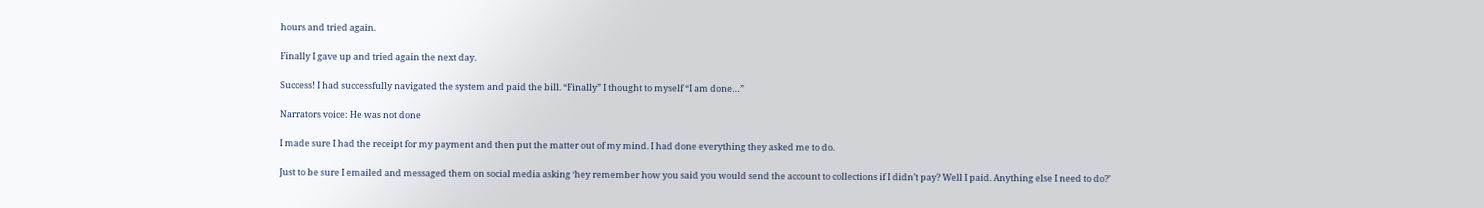hours and tried again.

Finally I gave up and tried again the next day.

Success! I had successfully navigated the system and paid the bill. “Finally” I thought to myself “I am done…”

Narrators voice: He was not done

I made sure I had the receipt for my payment and then put the matter out of my mind. I had done everything they asked me to do.

Just to be sure I emailed and messaged them on social media asking ‘hey remember how you said you would send the account to collections if I didn’t pay? Well I paid. Anything else I need to do?’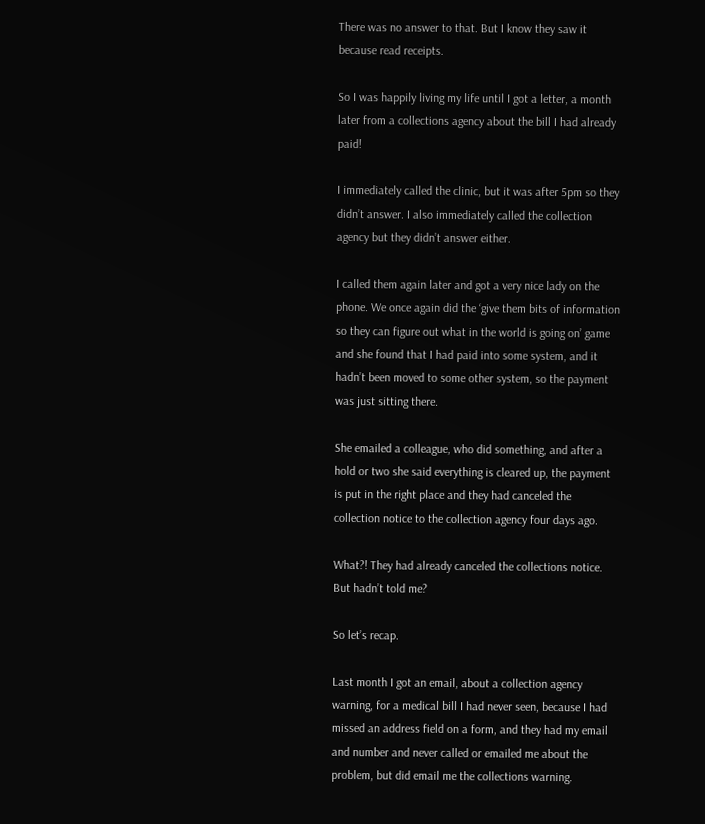There was no answer to that. But I know they saw it because read receipts.

So I was happily living my life until I got a letter, a month later from a collections agency about the bill I had already paid!

I immediately called the clinic, but it was after 5pm so they didn’t answer. I also immediately called the collection agency but they didn’t answer either.

I called them again later and got a very nice lady on the phone. We once again did the ‘give them bits of information so they can figure out what in the world is going on’ game and she found that I had paid into some system, and it hadn’t been moved to some other system, so the payment was just sitting there.

She emailed a colleague, who did something, and after a hold or two she said everything is cleared up, the payment is put in the right place and they had canceled the collection notice to the collection agency four days ago.

What?! They had already canceled the collections notice. But hadn’t told me?

So let’s recap.

Last month I got an email, about a collection agency warning, for a medical bill I had never seen, because I had missed an address field on a form, and they had my email and number and never called or emailed me about the problem, but did email me the collections warning.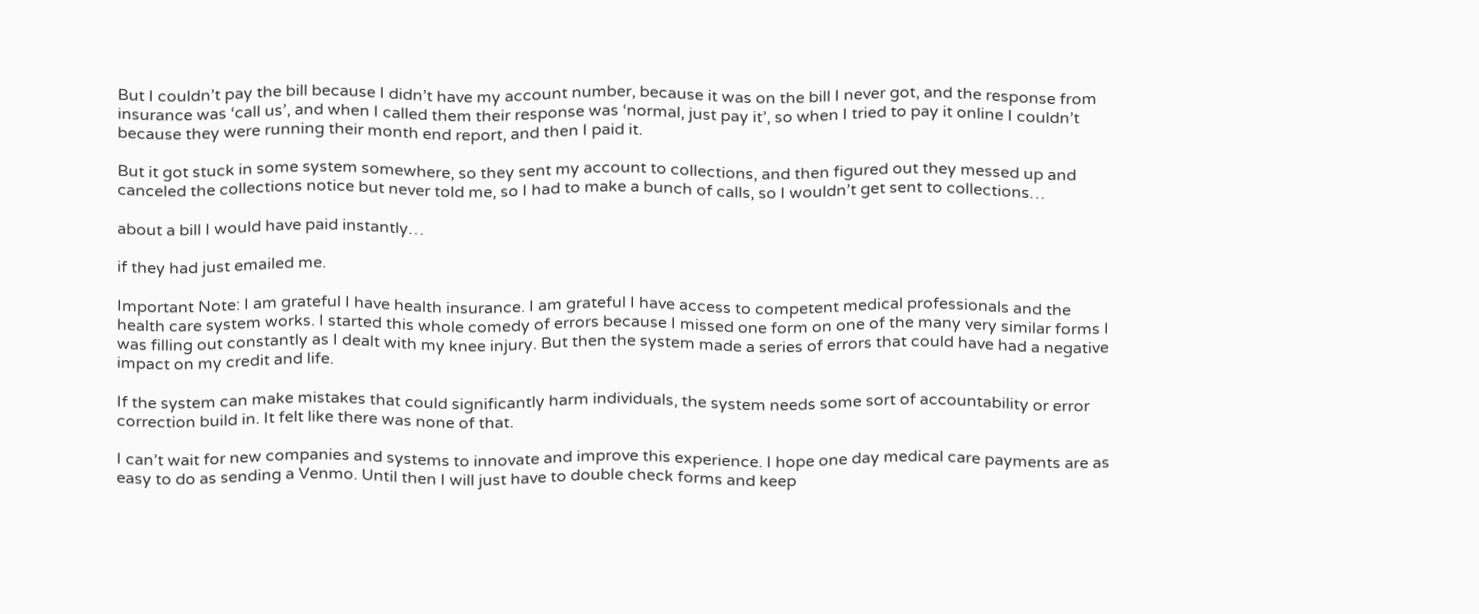But I couldn’t pay the bill because I didn’t have my account number, because it was on the bill I never got, and the response from insurance was ‘call us’, and when I called them their response was ‘normal, just pay it’, so when I tried to pay it online I couldn’t because they were running their month end report, and then I paid it.

But it got stuck in some system somewhere, so they sent my account to collections, and then figured out they messed up and canceled the collections notice but never told me, so I had to make a bunch of calls, so I wouldn’t get sent to collections…

about a bill I would have paid instantly…

if they had just emailed me.

Important Note: I am grateful I have health insurance. I am grateful I have access to competent medical professionals and the health care system works. I started this whole comedy of errors because I missed one form on one of the many very similar forms I was filling out constantly as I dealt with my knee injury. But then the system made a series of errors that could have had a negative impact on my credit and life.

If the system can make mistakes that could significantly harm individuals, the system needs some sort of accountability or error correction build in. It felt like there was none of that.

I can’t wait for new companies and systems to innovate and improve this experience. I hope one day medical care payments are as easy to do as sending a Venmo. Until then I will just have to double check forms and keep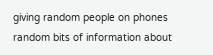giving random people on phones random bits of information about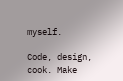myself.

Code, design, cook. Make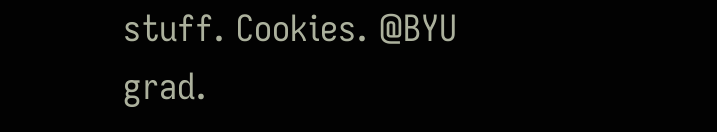stuff. Cookies. @BYU grad.